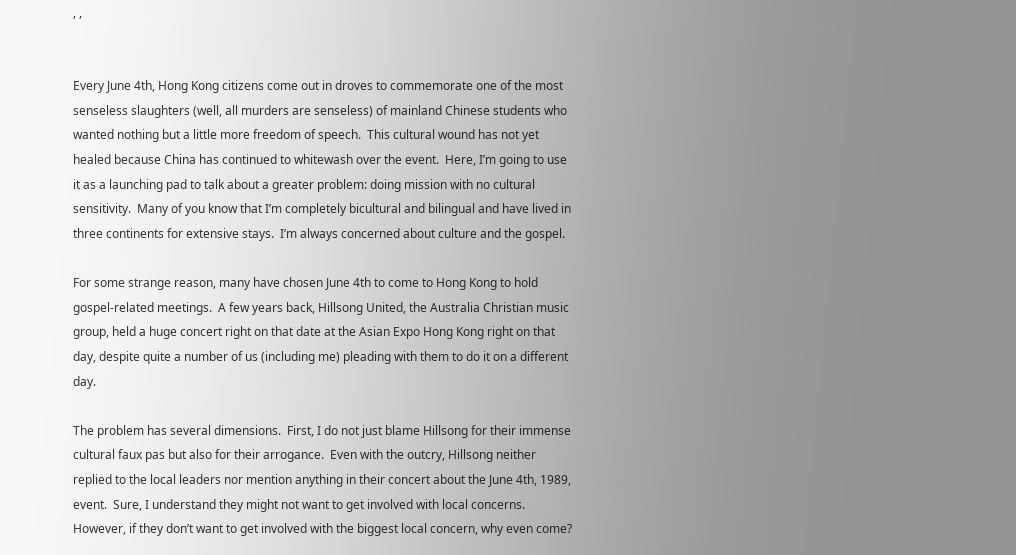, ,


Every June 4th, Hong Kong citizens come out in droves to commemorate one of the most senseless slaughters (well, all murders are senseless) of mainland Chinese students who wanted nothing but a little more freedom of speech.  This cultural wound has not yet healed because China has continued to whitewash over the event.  Here, I’m going to use it as a launching pad to talk about a greater problem: doing mission with no cultural sensitivity.  Many of you know that I’m completely bicultural and bilingual and have lived in three continents for extensive stays.  I’m always concerned about culture and the gospel.

For some strange reason, many have chosen June 4th to come to Hong Kong to hold gospel-related meetings.  A few years back, Hillsong United, the Australia Christian music group, held a huge concert right on that date at the Asian Expo Hong Kong right on that day, despite quite a number of us (including me) pleading with them to do it on a different day.

The problem has several dimensions.  First, I do not just blame Hillsong for their immense cultural faux pas but also for their arrogance.  Even with the outcry, Hillsong neither replied to the local leaders nor mention anything in their concert about the June 4th, 1989, event.  Sure, I understand they might not want to get involved with local concerns.  However, if they don’t want to get involved with the biggest local concern, why even come?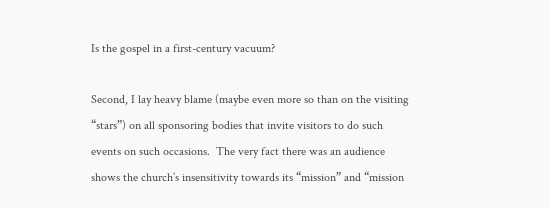Is the gospel in a first-century vacuum?

Second, I lay heavy blame (maybe even more so than on the visiting “stars”) on all sponsoring bodies that invite visitors to do such events on such occasions.  The very fact there was an audience shows the church’s insensitivity towards its “mission” and “mission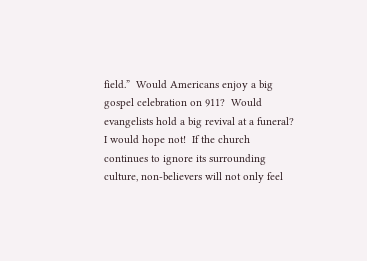field.”  Would Americans enjoy a big gospel celebration on 911?  Would evangelists hold a big revival at a funeral?  I would hope not!  If the church continues to ignore its surrounding culture, non-believers will not only feel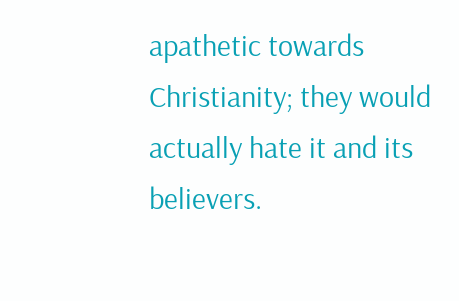apathetic towards Christianity; they would actually hate it and its believers.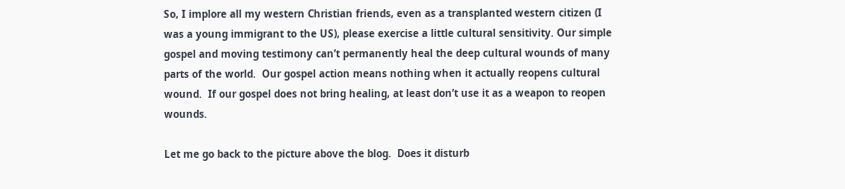So, I implore all my western Christian friends, even as a transplanted western citizen (I was a young immigrant to the US), please exercise a little cultural sensitivity. Our simple gospel and moving testimony can’t permanently heal the deep cultural wounds of many parts of the world.  Our gospel action means nothing when it actually reopens cultural wound.  If our gospel does not bring healing, at least don’t use it as a weapon to reopen wounds.

Let me go back to the picture above the blog.  Does it disturb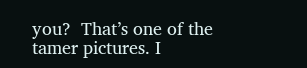you?  That’s one of the tamer pictures. I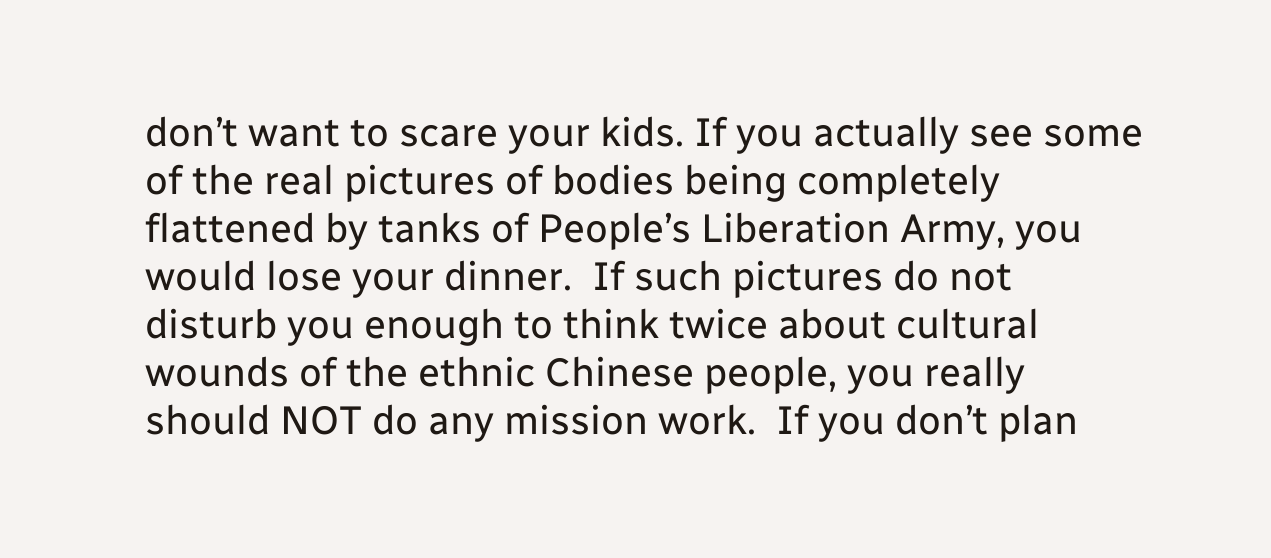don’t want to scare your kids. If you actually see some of the real pictures of bodies being completely flattened by tanks of People’s Liberation Army, you would lose your dinner.  If such pictures do not disturb you enough to think twice about cultural wounds of the ethnic Chinese people, you really should NOT do any mission work.  If you don’t plan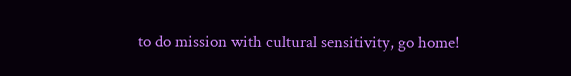to do mission with cultural sensitivity, go home!